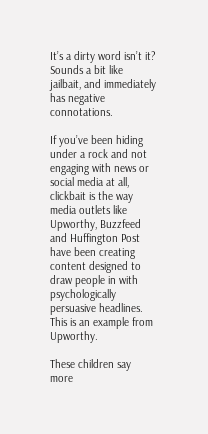It’s a dirty word isn’t it? Sounds a bit like jailbait, and immediately has negative connotations.

If you’ve been hiding under a rock and not engaging with news or social media at all, clickbait is the way media outlets like Upworthy, Buzzfeed and Huffington Post have been creating content designed to draw people in with psychologically persuasive headlines. This is an example from Upworthy.

These children say more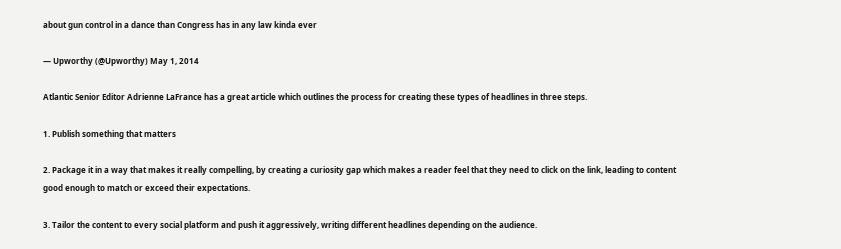about gun control in a dance than Congress has in any law kinda ever

— Upworthy (@Upworthy) May 1, 2014

Atlantic Senior Editor Adrienne LaFrance has a great article which outlines the process for creating these types of headlines in three steps.

1. Publish something that matters

2. Package it in a way that makes it really compelling, by creating a curiosity gap which makes a reader feel that they need to click on the link, leading to content good enough to match or exceed their expectations.

3. Tailor the content to every social platform and push it aggressively, writing different headlines depending on the audience.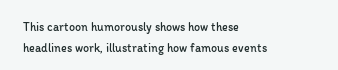This cartoon humorously shows how these headlines work, illustrating how famous events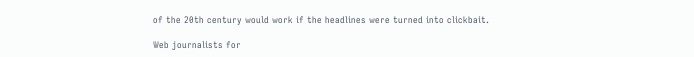of the 20th century would work if the headlines were turned into clickbait.

Web journalists for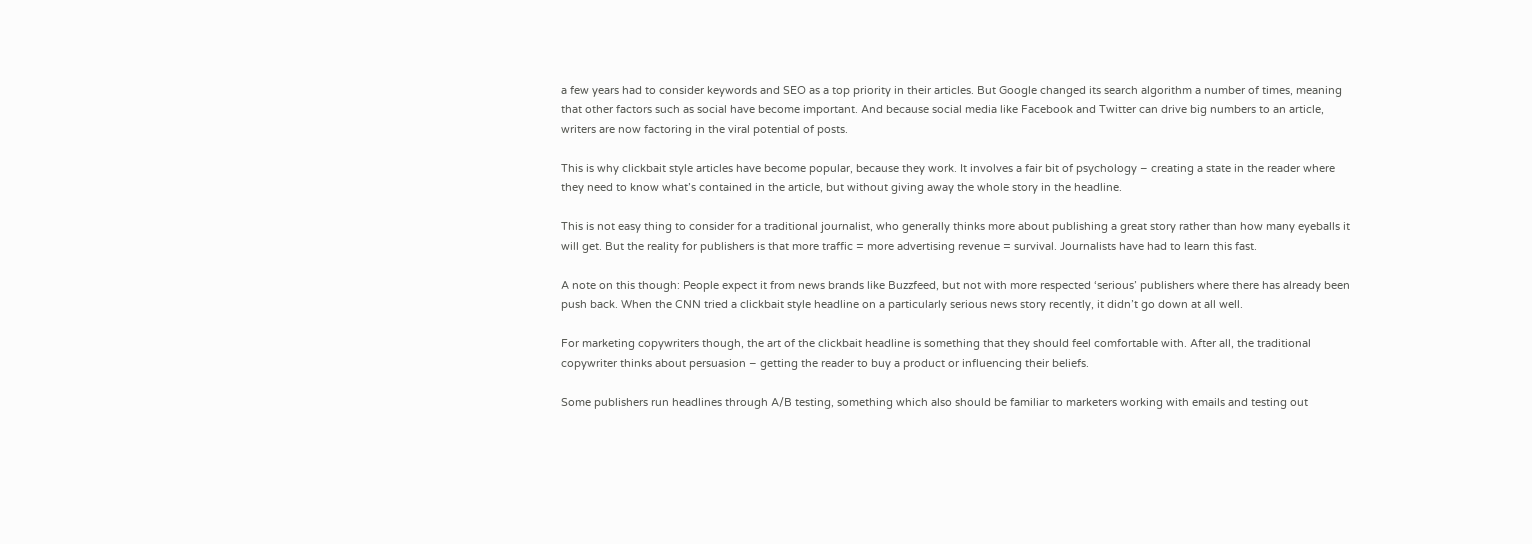a few years had to consider keywords and SEO as a top priority in their articles. But Google changed its search algorithm a number of times, meaning that other factors such as social have become important. And because social media like Facebook and Twitter can drive big numbers to an article, writers are now factoring in the viral potential of posts.

This is why clickbait style articles have become popular, because they work. It involves a fair bit of psychology – creating a state in the reader where they need to know what’s contained in the article, but without giving away the whole story in the headline.

This is not easy thing to consider for a traditional journalist, who generally thinks more about publishing a great story rather than how many eyeballs it will get. But the reality for publishers is that more traffic = more advertising revenue = survival. Journalists have had to learn this fast.

A note on this though: People expect it from news brands like Buzzfeed, but not with more respected ‘serious’ publishers where there has already been push back. When the CNN tried a clickbait style headline on a particularly serious news story recently, it didn’t go down at all well.

For marketing copywriters though, the art of the clickbait headline is something that they should feel comfortable with. After all, the traditional copywriter thinks about persuasion – getting the reader to buy a product or influencing their beliefs.

Some publishers run headlines through A/B testing, something which also should be familiar to marketers working with emails and testing out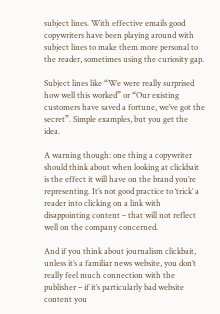subject lines. With effective emails good copywriters have been playing around with subject lines to make them more personal to the reader, sometimes using the curiosity gap.

Subject lines like “We were really surprised how well this worked” or “Our existing customers have saved a fortune, we’ve got the secret”. Simple examples, but you get the idea.

A warning though: one thing a copywriter should think about when looking at clickbait is the effect it will have on the brand you’re representing. It’s not good practice to ‘trick’ a reader into clicking on a link with disappointing content – that will not reflect well on the company concerned.

And if you think about journalism clickbait, unless it’s a familiar news website, you don’t really feel much connection with the publisher – if it’s particularly bad website content you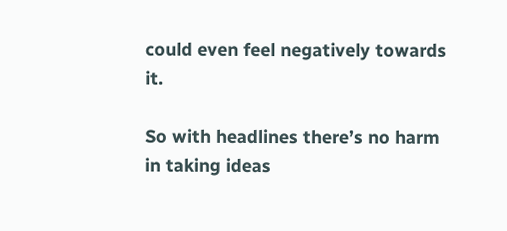could even feel negatively towards it.

So with headlines there’s no harm in taking ideas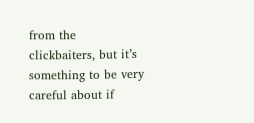from the clickbaiters, but it’s something to be very careful about if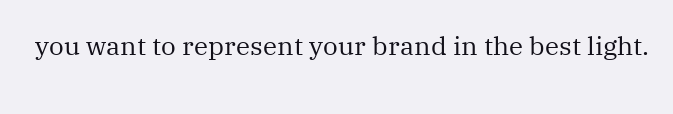you want to represent your brand in the best light.